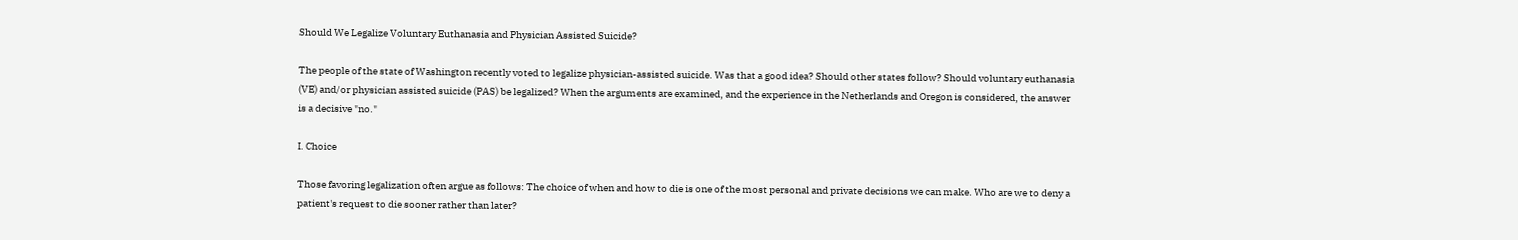Should We Legalize Voluntary Euthanasia and Physician Assisted Suicide?

The people of the state of Washington recently voted to legalize physician-assisted suicide. Was that a good idea? Should other states follow? Should voluntary euthanasia (VE) and/or physician assisted suicide (PAS) be legalized? When the arguments are examined, and the experience in the Netherlands and Oregon is considered, the answer is a decisive "no."

I. Choice

Those favoring legalization often argue as follows: The choice of when and how to die is one of the most personal and private decisions we can make. Who are we to deny a patient's request to die sooner rather than later?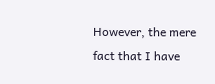However, the mere fact that I have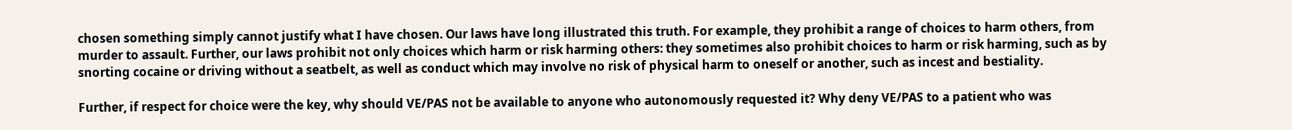chosen something simply cannot justify what I have chosen. Our laws have long illustrated this truth. For example, they prohibit a range of choices to harm others, from murder to assault. Further, our laws prohibit not only choices which harm or risk harming others: they sometimes also prohibit choices to harm or risk harming, such as by snorting cocaine or driving without a seatbelt, as well as conduct which may involve no risk of physical harm to oneself or another, such as incest and bestiality.

Further, if respect for choice were the key, why should VE/PAS not be available to anyone who autonomously requested it? Why deny VE/PAS to a patient who was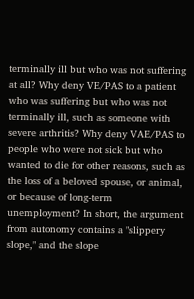terminally ill but who was not suffering at all? Why deny VE/PAS to a patient who was suffering but who was not terminally ill, such as someone with severe arthritis? Why deny VAE/PAS to people who were not sick but who wanted to die for other reasons, such as the loss of a beloved spouse, or animal, or because of long-term unemployment? In short, the argument from autonomy contains a "slippery slope," and the slope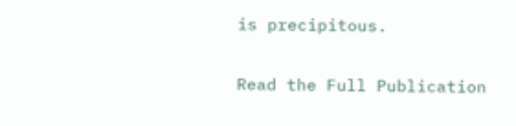is precipitous.

Read the Full Publication